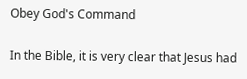Obey God's Command

In the Bible, it is very clear that Jesus had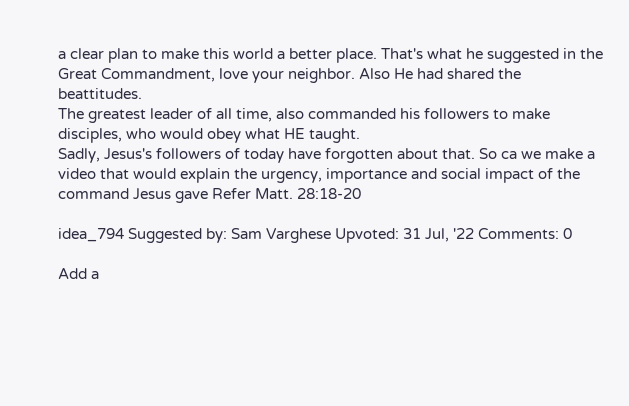a clear plan to make this world a better place. That's what he suggested in the Great Commandment, love your neighbor. Also He had shared the beattitudes.
The greatest leader of all time, also commanded his followers to make disciples, who would obey what HE taught.
Sadly, Jesus's followers of today have forgotten about that. So ca we make a video that would explain the urgency, importance and social impact of the command Jesus gave Refer Matt. 28:18-20

idea_794 Suggested by: Sam Varghese Upvoted: 31 Jul, '22 Comments: 0

Add a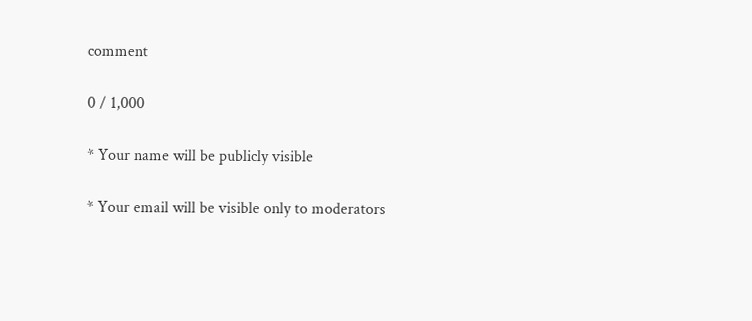comment

0 / 1,000

* Your name will be publicly visible

* Your email will be visible only to moderators